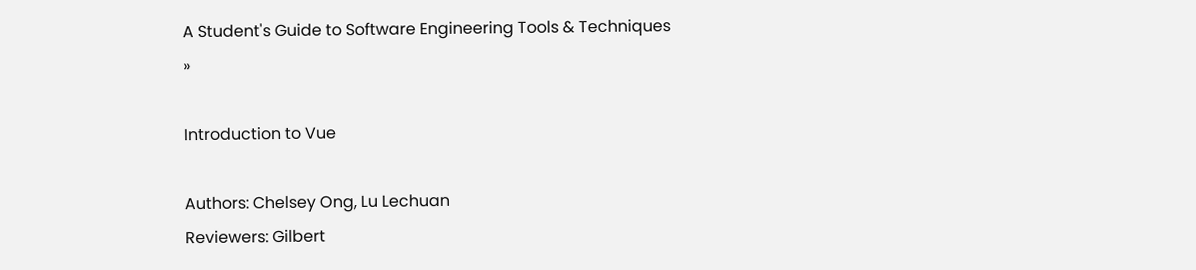A Student's Guide to Software Engineering Tools & Techniques »

Introduction to Vue

Authors: Chelsey Ong, Lu Lechuan
Reviewers: Gilbert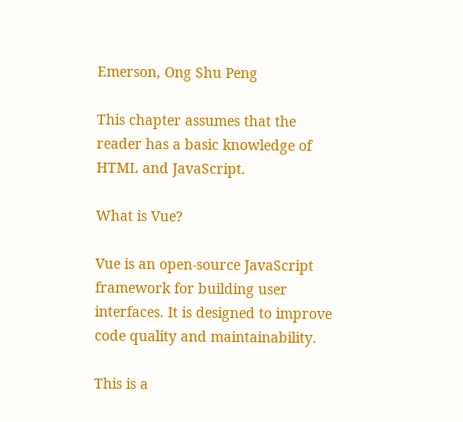Emerson, Ong Shu Peng

This chapter assumes that the reader has a basic knowledge of HTML and JavaScript.

What is Vue?

Vue is an open-source JavaScript framework for building user interfaces. It is designed to improve code quality and maintainability.

This is a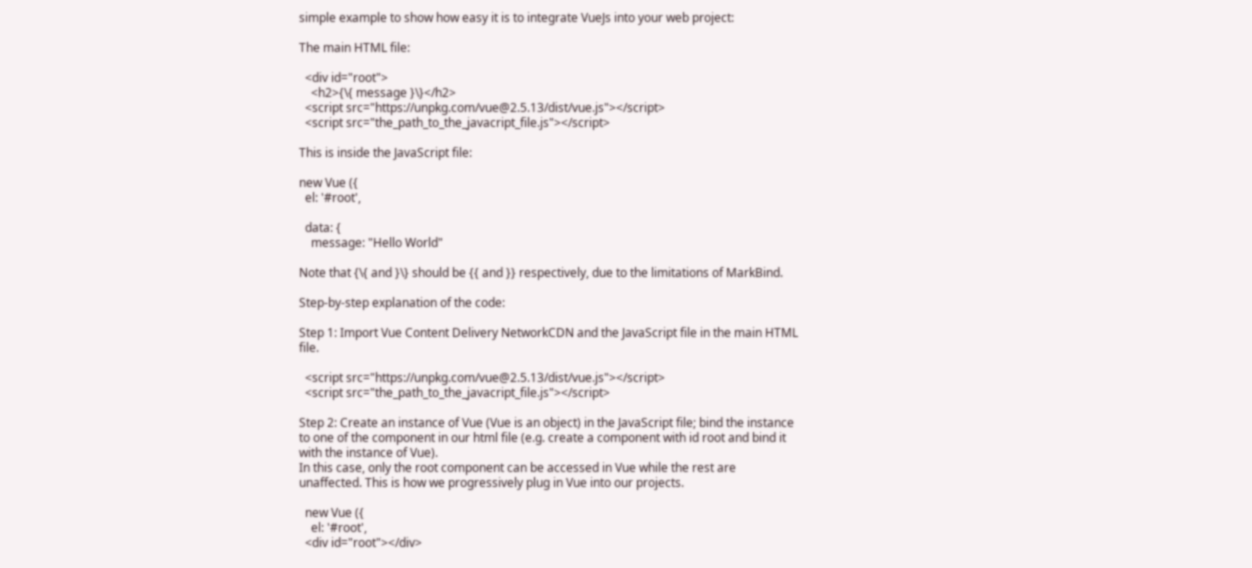simple example to show how easy it is to integrate VueJs into your web project:

The main HTML file:

  <div id="root">
    <h2>{\{ message }\}</h2>
  <script src="https://unpkg.com/vue@2.5.13/dist/vue.js"></script>
  <script src="the_path_to_the_javacript_file.js"></script>

This is inside the JavaScript file:

new Vue ({
  el: '#root',

  data: {
    message: "Hello World"

Note that {\{ and }\} should be {{ and }} respectively, due to the limitations of MarkBind.

Step-by-step explanation of the code:

Step 1: Import Vue Content Delivery NetworkCDN and the JavaScript file in the main HTML file.

  <script src="https://unpkg.com/vue@2.5.13/dist/vue.js"></script>
  <script src="the_path_to_the_javacript_file.js"></script>

Step 2: Create an instance of Vue (Vue is an object) in the JavaScript file; bind the instance to one of the component in our html file (e.g. create a component with id root and bind it with the instance of Vue).
In this case, only the root component can be accessed in Vue while the rest are unaffected. This is how we progressively plug in Vue into our projects.

  new Vue ({
    el: '#root',
  <div id="root"></div>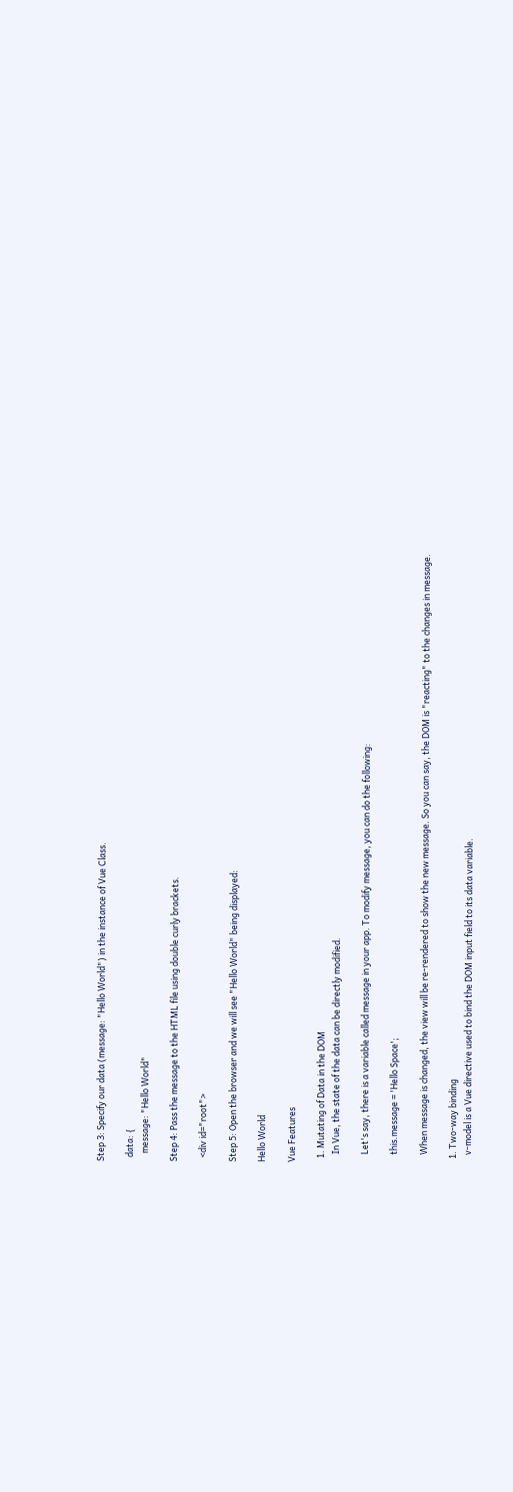Step 3: Specify our data (message: "Hello World") in the instance of Vue Class.

  data: {
    message: "Hello World"

Step 4: Pass the message to the HTML file using double curly brackets.

  <div id="root">

Step 5: Open the browser and we will see "Hello World" being displayed:

Hello World

Vue Features

  1. Mutating of Data in the DOM
    In Vue, the state of the data can be directly modified.

    Let's say, there is a variable called message in your app. To modify message, you can do the following:

    this.message = 'Hello Space';

    When message is changed, the view will be re-rendered to show the new message. So you can say, the DOM is "reacting" to the changes in message.

  1. Two-way binding
    v-model is a Vue directive used to bind the DOM input field to its data variable.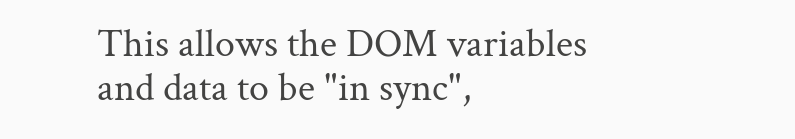This allows the DOM variables and data to be "in sync",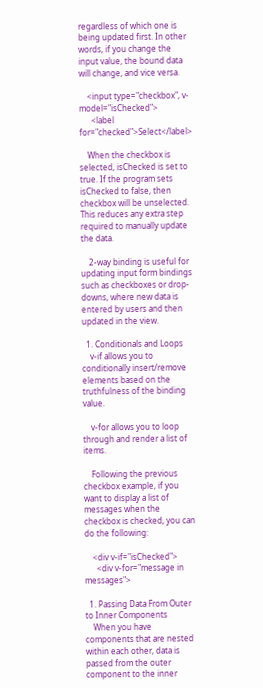regardless of which one is being updated first. In other words, if you change the input value, the bound data will change, and vice versa.

    <input type="checkbox", v-model="isChecked">
      <label for="checked">Select</label>

    When the checkbox is selected, isChecked is set to true. If the program sets isChecked to false, then checkbox will be unselected. This reduces any extra step required to manually update the data.

    2-way binding is useful for updating input form bindings such as checkboxes or drop-downs, where new data is entered by users and then updated in the view.

  1. Conditionals and Loops
    v-if allows you to conditionally insert/remove elements based on the truthfulness of the binding value.

    v-for allows you to loop through and render a list of items.

    Following the previous checkbox example, if you want to display a list of messages when the checkbox is checked, you can do the following:

    <div v-if="isChecked">
      <div v-for="message in messages">

  1. Passing Data From Outer to Inner Components
    When you have components that are nested within each other, data is passed from the outer component to the inner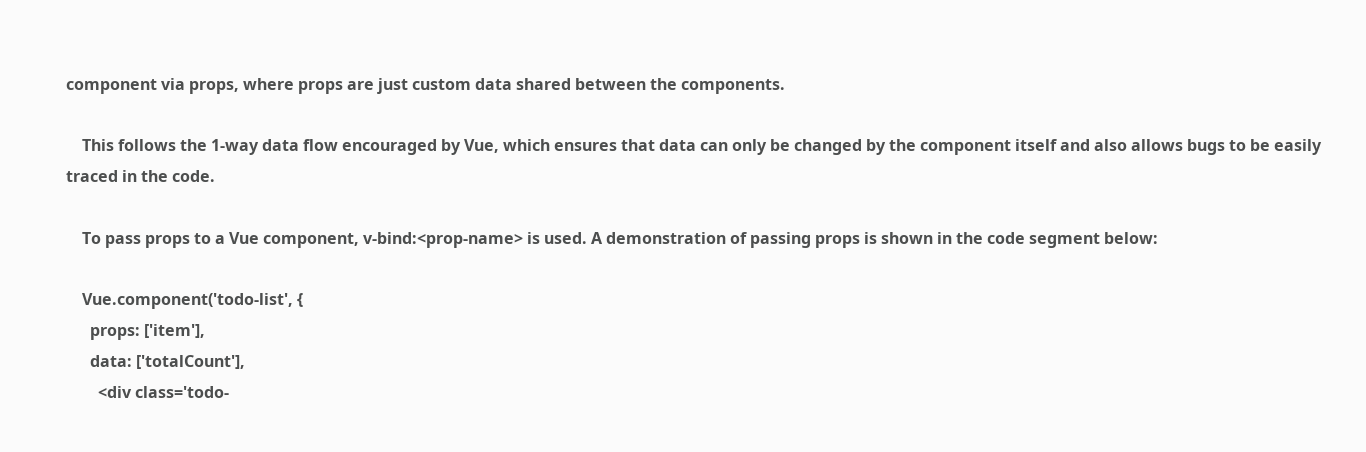component via props, where props are just custom data shared between the components.

    This follows the 1-way data flow encouraged by Vue, which ensures that data can only be changed by the component itself and also allows bugs to be easily traced in the code.

    To pass props to a Vue component, v-bind:<prop-name> is used. A demonstration of passing props is shown in the code segment below:

    Vue.component('todo-list', {
      props: ['item'],
      data: ['totalCount'],
        <div class='todo-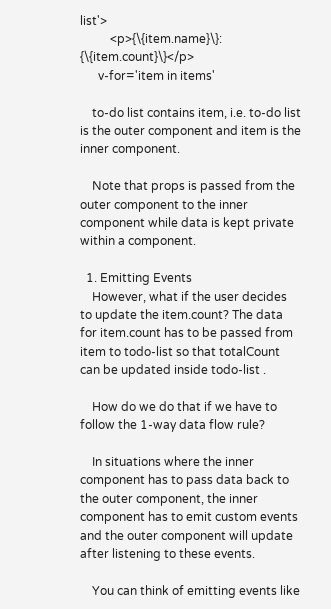list'>
          <p>{\{item.name}\}: {\{item.count}\}</p>
      v-for='item in items'

    to-do list contains item, i.e. to-do list is the outer component and item is the inner component.

    Note that props is passed from the outer component to the inner component while data is kept private within a component.

  1. Emitting Events
    However, what if the user decides to update the item.count? The data for item.count has to be passed from item to todo-list so that totalCount can be updated inside todo-list .

    How do we do that if we have to follow the 1-way data flow rule?

    In situations where the inner component has to pass data back to the outer component, the inner component has to emit custom events and the outer component will update after listening to these events.

    You can think of emitting events like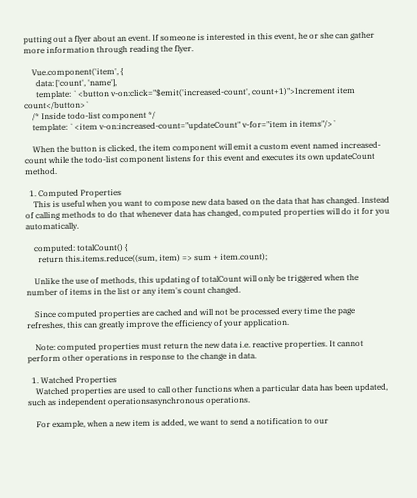putting out a flyer about an event. If someone is interested in this event, he or she can gather more information through reading the flyer.

    Vue.component('item', {
      data: ['count', 'name'],
      template: `<button v-on:click="$emit('increased-count', count+1)">Increment item count</button>`
    /* Inside todo-list component */
    template: `<item v-on:increased-count="updateCount" v-for="item in items"/>`

    When the button is clicked, the item component will emit a custom event named increased-count while the todo-list component listens for this event and executes its own updateCount method.

  1. Computed Properties
    This is useful when you want to compose new data based on the data that has changed. Instead of calling methods to do that whenever data has changed, computed properties will do it for you automatically.

    computed: totalCount() {
      return this.items.reduce((sum, item) => sum + item.count);

    Unlike the use of methods, this updating of totalCount will only be triggered when the number of items in the list or any item's count changed.

    Since computed properties are cached and will not be processed every time the page refreshes, this can greatly improve the efficiency of your application.

    Note: computed properties must return the new data i.e. reactive properties. It cannot perform other operations in response to the change in data.

  1. Watched Properties
    Watched properties are used to call other functions when a particular data has been updated, such as independent operationsasynchronous operations.

    For example, when a new item is added, we want to send a notification to our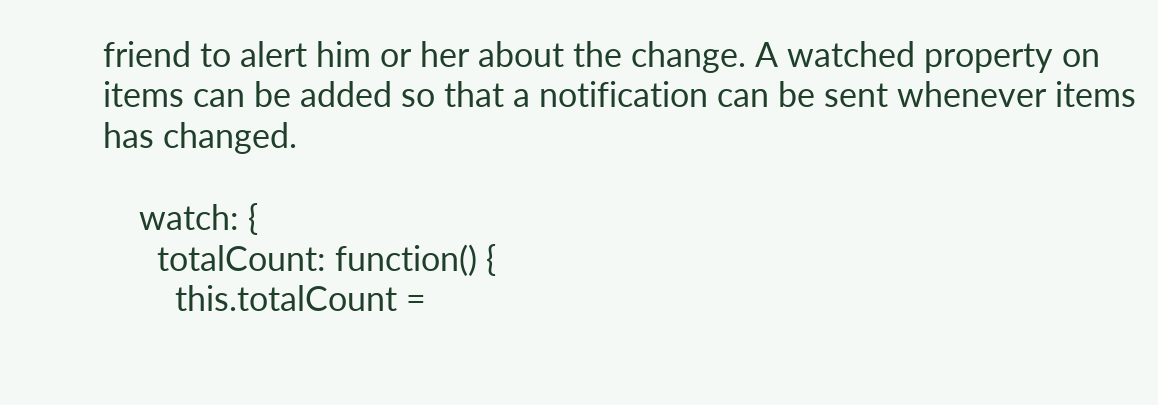friend to alert him or her about the change. A watched property on items can be added so that a notification can be sent whenever items has changed.

    watch: {
      totalCount: function() {
        this.totalCount =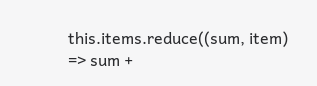this.items.reduce((sum, item) => sum +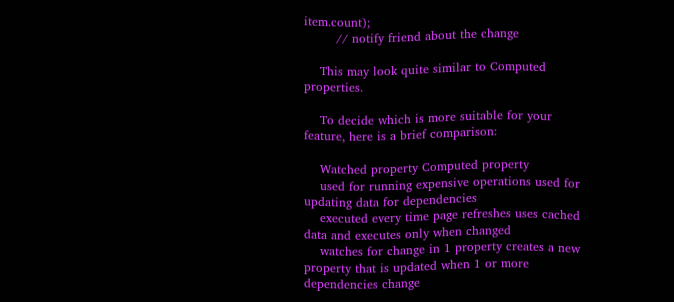item.count);
        // notify friend about the change

    This may look quite similar to Computed properties.

    To decide which is more suitable for your feature, here is a brief comparison:

    Watched property Computed property
    used for running expensive operations used for updating data for dependencies
    executed every time page refreshes uses cached data and executes only when changed
    watches for change in 1 property creates a new property that is updated when 1 or more dependencies change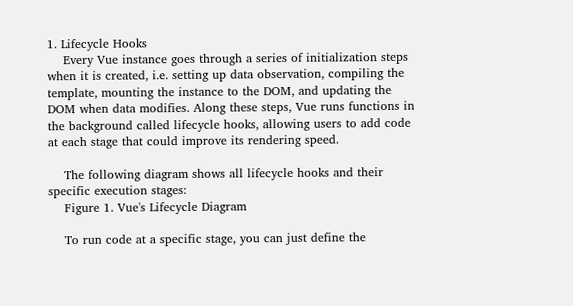1. Lifecycle Hooks
    Every Vue instance goes through a series of initialization steps when it is created, i.e. setting up data observation, compiling the template, mounting the instance to the DOM, and updating the DOM when data modifies. Along these steps, Vue runs functions in the background called lifecycle hooks, allowing users to add code at each stage that could improve its rendering speed.

    The following diagram shows all lifecycle hooks and their specific execution stages:
    Figure 1. Vue's Lifecycle Diagram

    To run code at a specific stage, you can just define the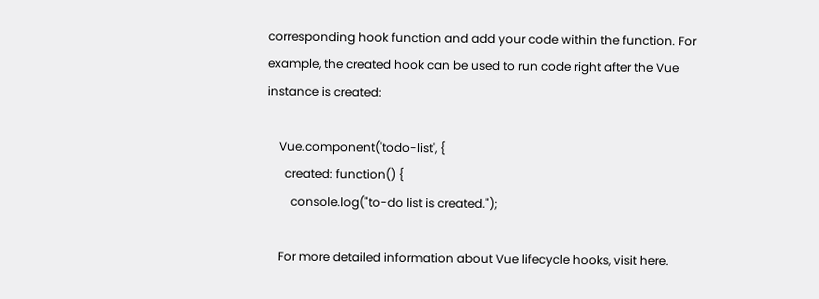corresponding hook function and add your code within the function. For example, the created hook can be used to run code right after the Vue instance is created:

    Vue.component('todo-list', {
      created: function() {
        console.log("to-do list is created.");

    For more detailed information about Vue lifecycle hooks, visit here.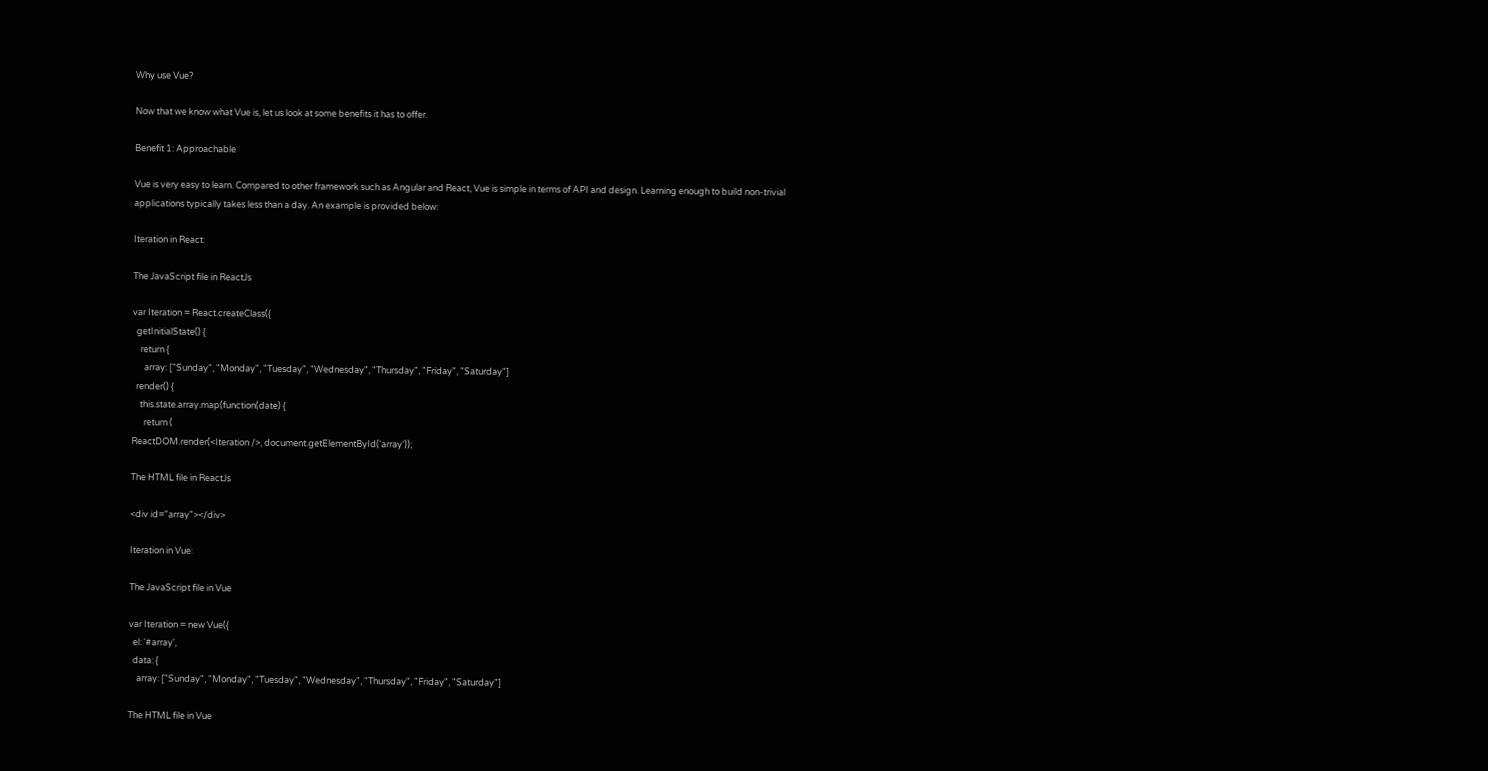Why use Vue?

Now that we know what Vue is, let us look at some benefits it has to offer.

Benefit 1: Approachable

Vue is very easy to learn. Compared to other framework such as Angular and React, Vue is simple in terms of API and design. Learning enough to build non-trivial applications typically takes less than a day. An example is provided below:

Iteration in React:

The JavaScript file in ReactJs

var Iteration = React.createClass({
  getInitialState() {
    return {
      array: ["Sunday", "Monday", "Tuesday", "Wednesday", "Thursday", "Friday", "Saturday"]
  render() {
    this.state.array.map(function(date) {
      return (
ReactDOM.render(<Iteration />, document.getElementById('array'));

The HTML file in ReactJs

<div id="array"></div>

Iteration in Vue:

The JavaScript file in Vue

var Iteration = new Vue({
  el: '#array',
  data: {
    array: ["Sunday", "Monday", "Tuesday", "Wednesday", "Thursday", "Friday", "Saturday"]

The HTML file in Vue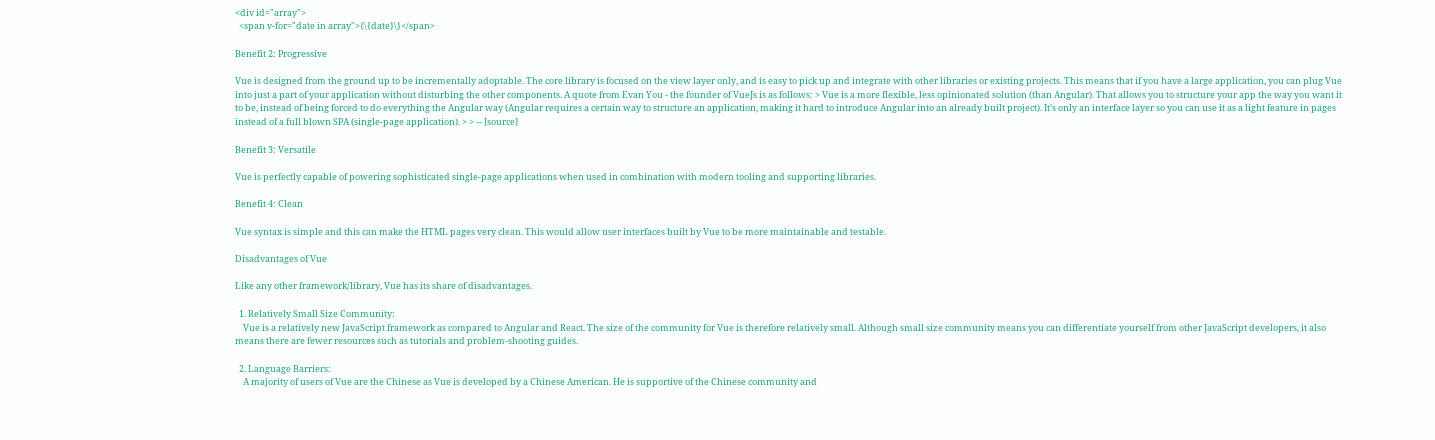<div id="array">
  <span v-for="date in array">{\{date}\}</span>

Benefit 2: Progressive

Vue is designed from the ground up to be incrementally adoptable. The core library is focused on the view layer only, and is easy to pick up and integrate with other libraries or existing projects. This means that if you have a large application, you can plug Vue into just a part of your application without disturbing the other components. A quote from Evan You - the founder of VueJs is as follows: > Vue is a more flexible, less opinionated solution (than Angular). That allows you to structure your app the way you want it to be, instead of being forced to do everything the Angular way (Angular requires a certain way to structure an application, making it hard to introduce Angular into an already built project). It’s only an interface layer so you can use it as a light feature in pages instead of a full blown SPA (single-page application). > > -- [source]

Benefit 3: Versatile

Vue is perfectly capable of powering sophisticated single-page applications when used in combination with modern tooling and supporting libraries.

Benefit 4: Clean

Vue syntax is simple and this can make the HTML pages very clean. This would allow user interfaces built by Vue to be more maintainable and testable.

Disadvantages of Vue

Like any other framework/library, Vue has its share of disadvantages.

  1. Relatively Small Size Community:
    Vue is a relatively new JavaScript framework as compared to Angular and React. The size of the community for Vue is therefore relatively small. Although small size community means you can differentiate yourself from other JavaScript developers, it also means there are fewer resources such as tutorials and problem-shooting guides.

  2. Language Barriers:
    A majority of users of Vue are the Chinese as Vue is developed by a Chinese American. He is supportive of the Chinese community and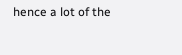hence a lot of the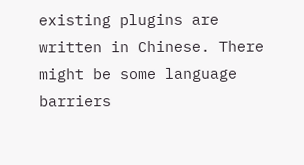existing plugins are written in Chinese. There might be some language barriers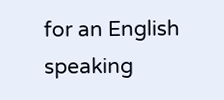for an English speaking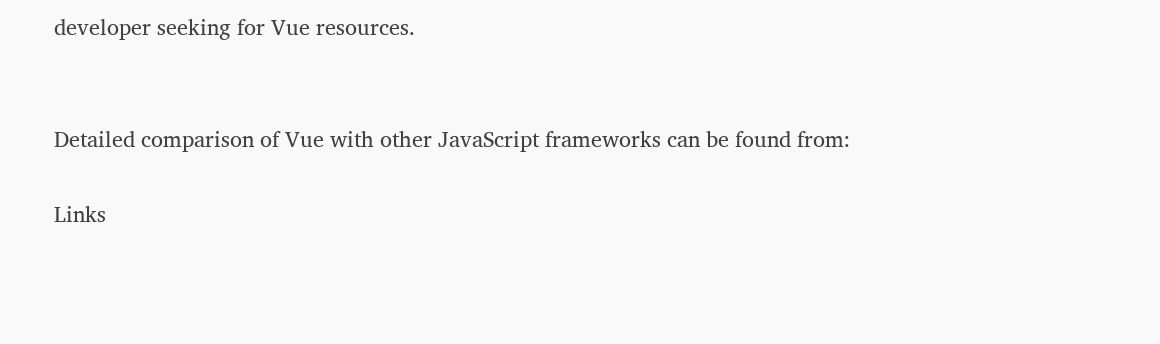developer seeking for Vue resources.


Detailed comparison of Vue with other JavaScript frameworks can be found from:

Links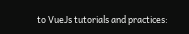to VueJs tutorials and practices: